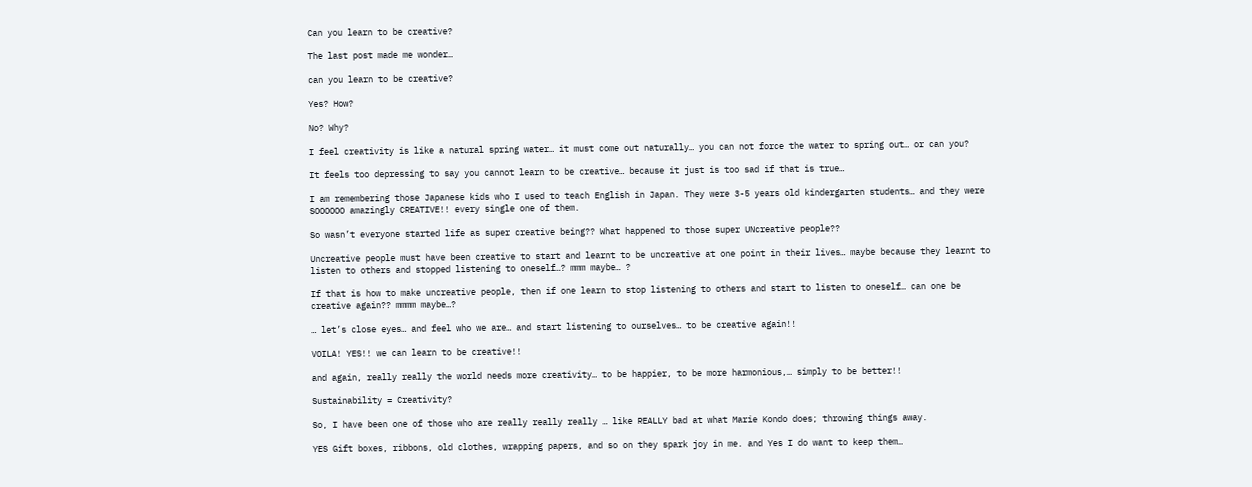Can you learn to be creative?

The last post made me wonder…

can you learn to be creative?

Yes? How?

No? Why?

I feel creativity is like a natural spring water… it must come out naturally… you can not force the water to spring out… or can you?

It feels too depressing to say you cannot learn to be creative… because it just is too sad if that is true…

I am remembering those Japanese kids who I used to teach English in Japan. They were 3-5 years old kindergarten students… and they were SOOOOOO amazingly CREATIVE!! every single one of them.

So wasn’t everyone started life as super creative being?? What happened to those super UNcreative people??

Uncreative people must have been creative to start and learnt to be uncreative at one point in their lives… maybe because they learnt to listen to others and stopped listening to oneself…? mmm maybe… ?

If that is how to make uncreative people, then if one learn to stop listening to others and start to listen to oneself… can one be creative again?? mmmm maybe…?

… let’s close eyes… and feel who we are… and start listening to ourselves… to be creative again!!

VOILA! YES!! we can learn to be creative!!

and again, really really the world needs more creativity… to be happier, to be more harmonious,… simply to be better!!

Sustainability = Creativity?

So, I have been one of those who are really really really … like REALLY bad at what Marie Kondo does; throwing things away.

YES Gift boxes, ribbons, old clothes, wrapping papers, and so on they spark joy in me. and Yes I do want to keep them…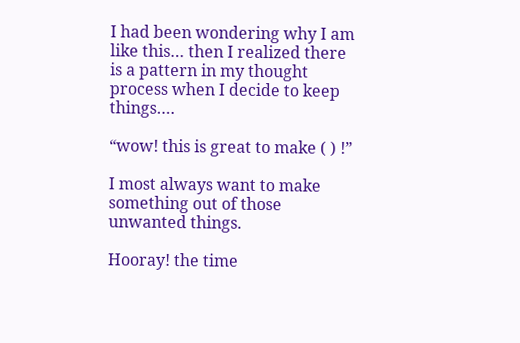I had been wondering why I am like this… then I realized there is a pattern in my thought process when I decide to keep things….

“wow! this is great to make ( ) !”

I most always want to make something out of those unwanted things.

Hooray! the time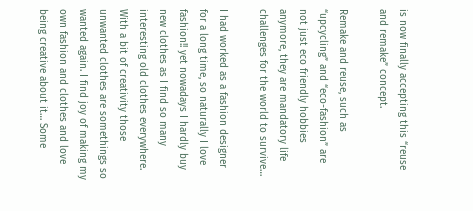is now finally accepting this “reuse and remake” concept.

Remake and reuse, such as “upcycling” and “eco-fashion” are not just eco friendly hobbies anymore, they are mandatory life challenges for the world to survive…

I had worked as a fashion designer for a long time, so naturally I love fashion!! yet nowadays I hardly buy new clothes as I find so many interesting old clothes everywhere. With a bit of creativity those unwanted clothes are somethings so wanted again. I find joy of making my own fashion and clothes and love being creative about it… Some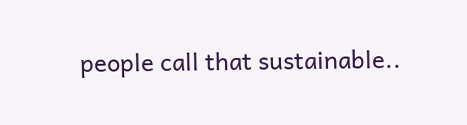people call that sustainable..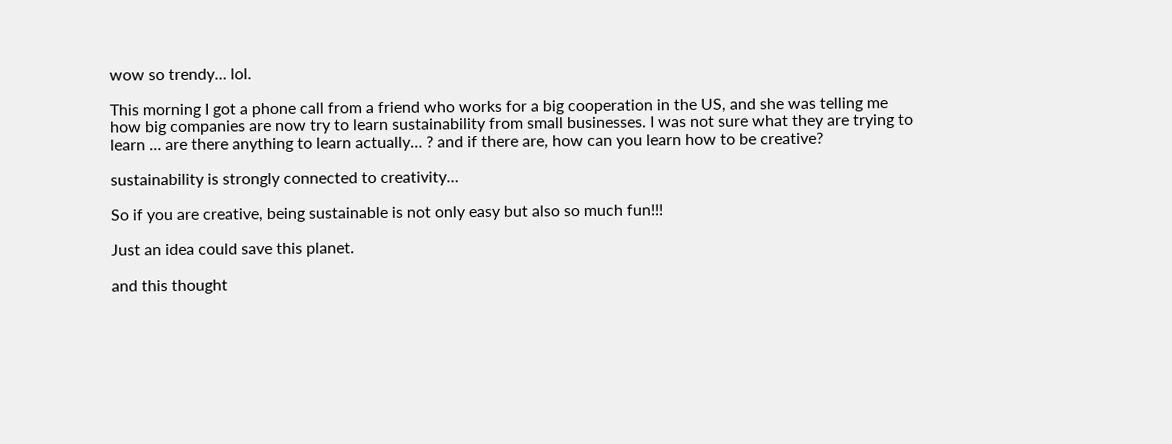wow so trendy… lol.

This morning I got a phone call from a friend who works for a big cooperation in the US, and she was telling me how big companies are now try to learn sustainability from small businesses. I was not sure what they are trying to learn … are there anything to learn actually… ? and if there are, how can you learn how to be creative?

sustainability is strongly connected to creativity…

So if you are creative, being sustainable is not only easy but also so much fun!!!

Just an idea could save this planet.

and this thought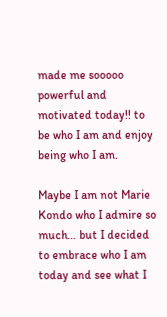made me sooooo powerful and motivated today!! to be who I am and enjoy being who I am.

Maybe I am not Marie Kondo who I admire so much… but I decided to embrace who I am today and see what I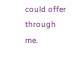could offer through me.